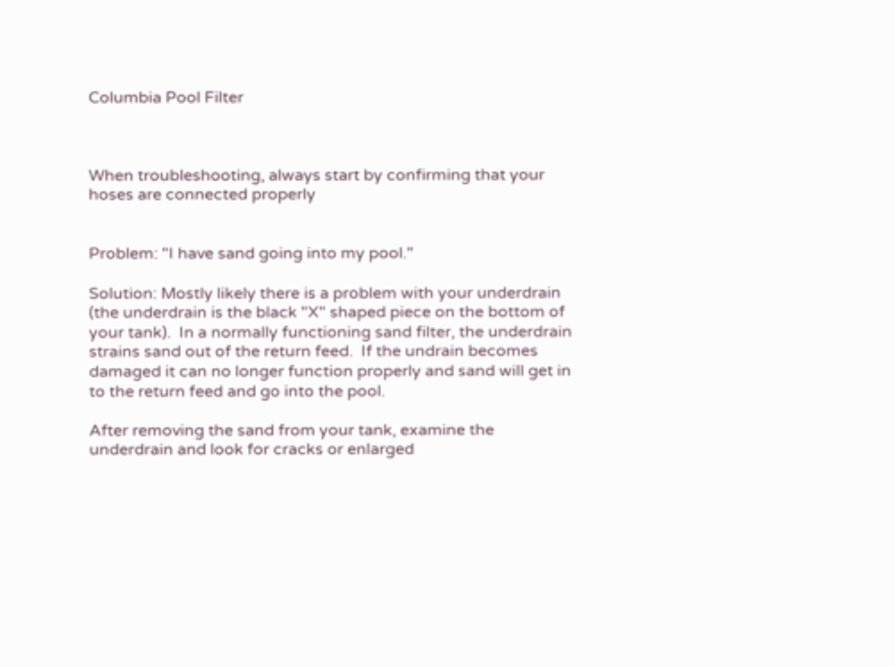Columbia Pool Filter



When troubleshooting, always start by confirming that your hoses are connected properly


Problem: "I have sand going into my pool."

Solution: Mostly likely there is a problem with your underdrain (the underdrain is the black "X" shaped piece on the bottom of your tank).  In a normally functioning sand filter, the underdrain strains sand out of the return feed.  If the undrain becomes damaged it can no longer function properly and sand will get in to the return feed and go into the pool.

After removing the sand from your tank, examine the underdrain and look for cracks or enlarged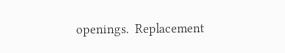openings.  Replacement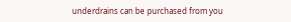underdrains can be purchased from you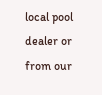local pool dealer or from our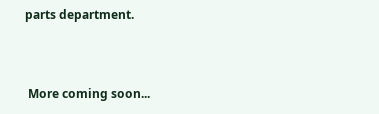parts department.



 More coming soon...